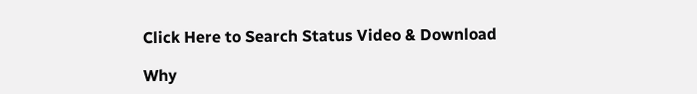Click Here to Search Status Video & Download

Why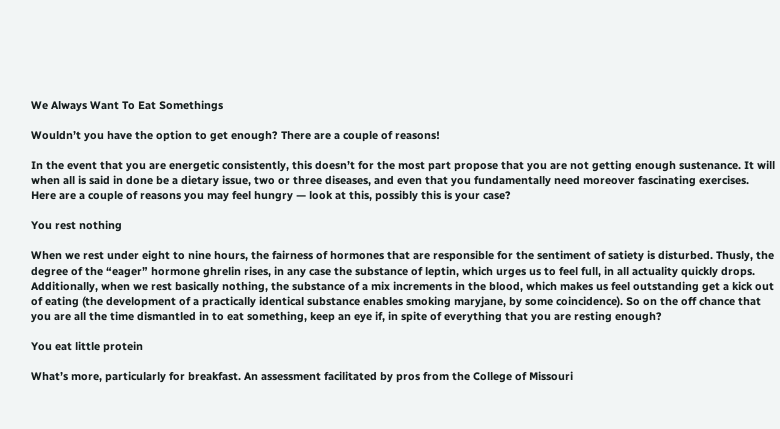We Always Want To Eat Somethings

Wouldn’t you have the option to get enough? There are a couple of reasons!

In the event that you are energetic consistently, this doesn’t for the most part propose that you are not getting enough sustenance. It will when all is said in done be a dietary issue, two or three diseases, and even that you fundamentally need moreover fascinating exercises. Here are a couple of reasons you may feel hungry — look at this, possibly this is your case?

You rest nothing

When we rest under eight to nine hours, the fairness of hormones that are responsible for the sentiment of satiety is disturbed. Thusly, the degree of the “eager” hormone ghrelin rises, in any case the substance of leptin, which urges us to feel full, in all actuality quickly drops. Additionally, when we rest basically nothing, the substance of a mix increments in the blood, which makes us feel outstanding get a kick out of eating (the development of a practically identical substance enables smoking maryjane, by some coincidence). So on the off chance that you are all the time dismantled in to eat something, keep an eye if, in spite of everything that you are resting enough?

You eat little protein

What’s more, particularly for breakfast. An assessment facilitated by pros from the College of Missouri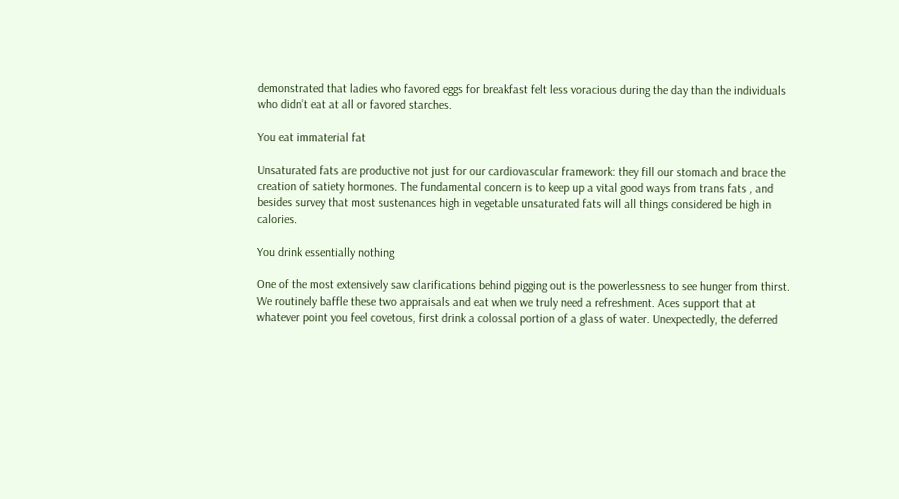demonstrated that ladies who favored eggs for breakfast felt less voracious during the day than the individuals who didn’t eat at all or favored starches.

You eat immaterial fat

Unsaturated fats are productive not just for our cardiovascular framework: they fill our stomach and brace the creation of satiety hormones. The fundamental concern is to keep up a vital good ways from trans fats , and besides survey that most sustenances high in vegetable unsaturated fats will all things considered be high in calories.

You drink essentially nothing

One of the most extensively saw clarifications behind pigging out is the powerlessness to see hunger from thirst. We routinely baffle these two appraisals and eat when we truly need a refreshment. Aces support that at whatever point you feel covetous, first drink a colossal portion of a glass of water. Unexpectedly, the deferred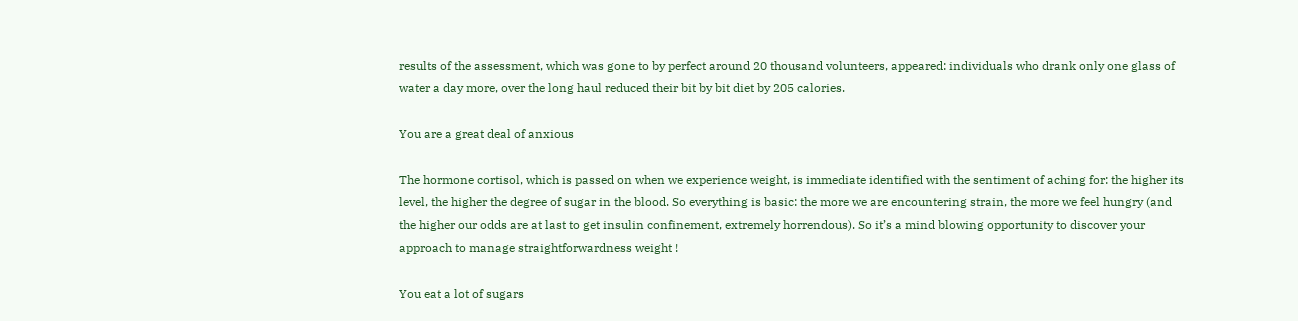results of the assessment, which was gone to by perfect around 20 thousand volunteers, appeared: individuals who drank only one glass of water a day more, over the long haul reduced their bit by bit diet by 205 calories.

You are a great deal of anxious

The hormone cortisol, which is passed on when we experience weight, is immediate identified with the sentiment of aching for: the higher its level, the higher the degree of sugar in the blood. So everything is basic: the more we are encountering strain, the more we feel hungry (and the higher our odds are at last to get insulin confinement, extremely horrendous). So it’s a mind blowing opportunity to discover your approach to manage straightforwardness weight !

You eat a lot of sugars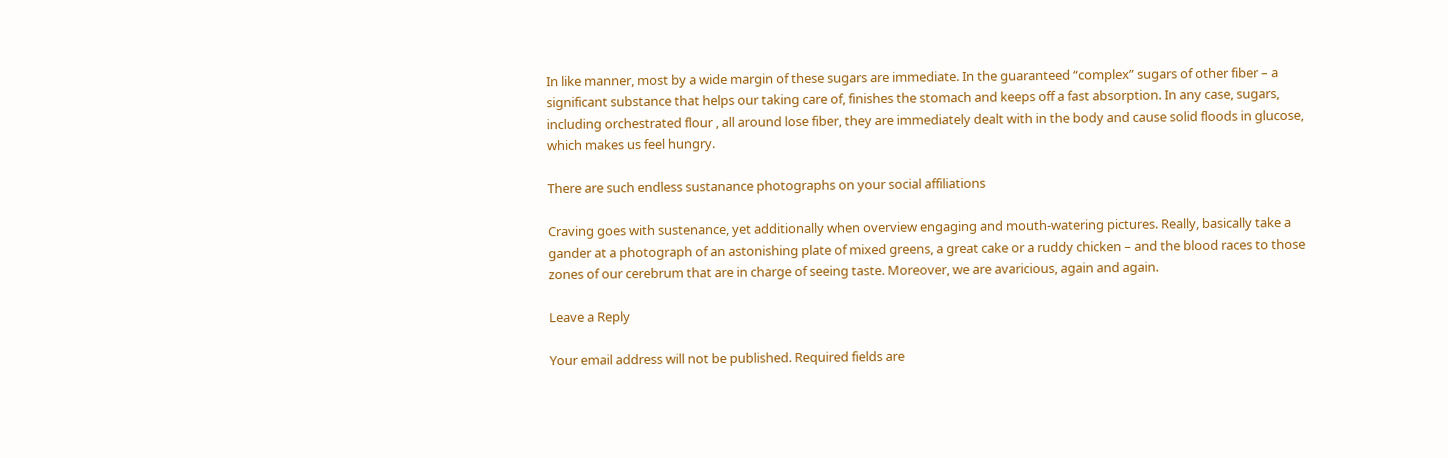In like manner, most by a wide margin of these sugars are immediate. In the guaranteed “complex” sugars of other fiber – a significant substance that helps our taking care of, finishes the stomach and keeps off a fast absorption. In any case, sugars, including orchestrated flour , all around lose fiber, they are immediately dealt with in the body and cause solid floods in glucose, which makes us feel hungry.

There are such endless sustanance photographs on your social affiliations

Craving goes with sustenance, yet additionally when overview engaging and mouth-watering pictures. Really, basically take a gander at a photograph of an astonishing plate of mixed greens, a great cake or a ruddy chicken – and the blood races to those zones of our cerebrum that are in charge of seeing taste. Moreover, we are avaricious, again and again.

Leave a Reply

Your email address will not be published. Required fields are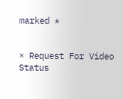marked *


× Request For Video Status